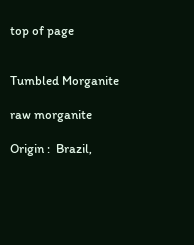top of page


Tumbled Morganite

raw morganite

Origin :  Brazil,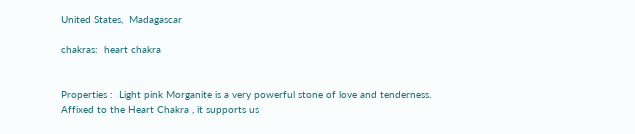United States,  Madagascar

chakras:  heart chakra


Properties :  Light pink Morganite is a very powerful stone of love and tenderness. Affixed to the Heart Chakra , it supports us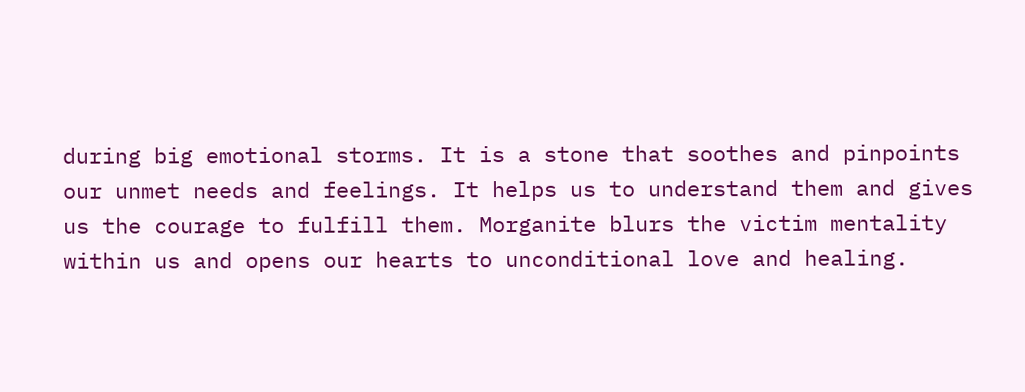during big emotional storms. It is a stone that soothes and pinpoints our unmet needs and feelings. It helps us to understand them and gives us the courage to fulfill them. Morganite blurs the victim mentality within us and opens our hearts to unconditional love and healing.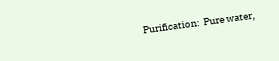Purification:  Pure water,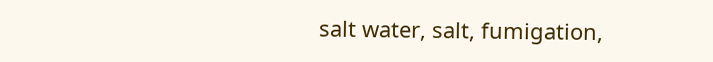salt water, salt, fumigation,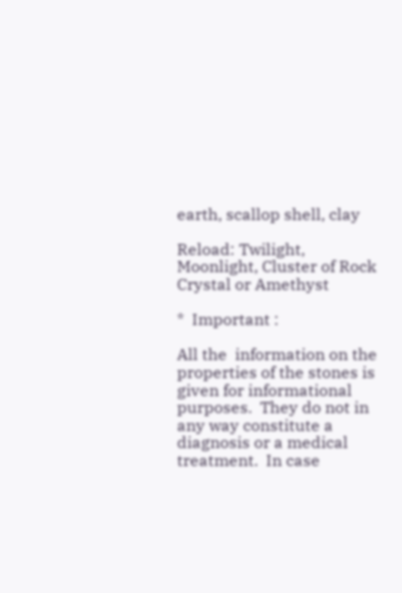earth, scallop shell, clay

Reload: Twilight, Moonlight, Cluster of Rock Crystal or Amethyst

*  Important :

All the  information on the properties of the stones is given for informational purposes.  They do not in any way constitute a diagnosis or a medical treatment.  In case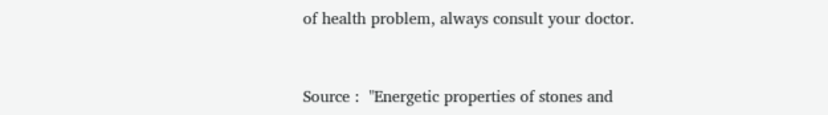of health problem, always consult your doctor.


Source :  "Energetic properties of stones and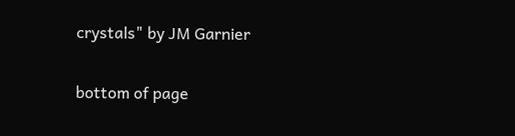crystals" by JM Garnier

bottom of page